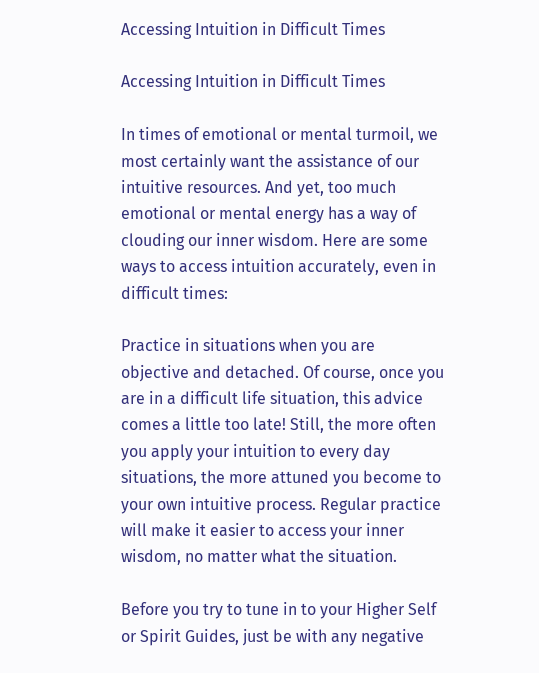Accessing Intuition in Difficult Times

Accessing Intuition in Difficult Times

In times of emotional or mental turmoil, we most certainly want the assistance of our intuitive resources. And yet, too much emotional or mental energy has a way of clouding our inner wisdom. Here are some ways to access intuition accurately, even in difficult times:

Practice in situations when you are objective and detached. Of course, once you are in a difficult life situation, this advice comes a little too late! Still, the more often you apply your intuition to every day situations, the more attuned you become to your own intuitive process. Regular practice will make it easier to access your inner wisdom, no matter what the situation.

Before you try to tune in to your Higher Self or Spirit Guides, just be with any negative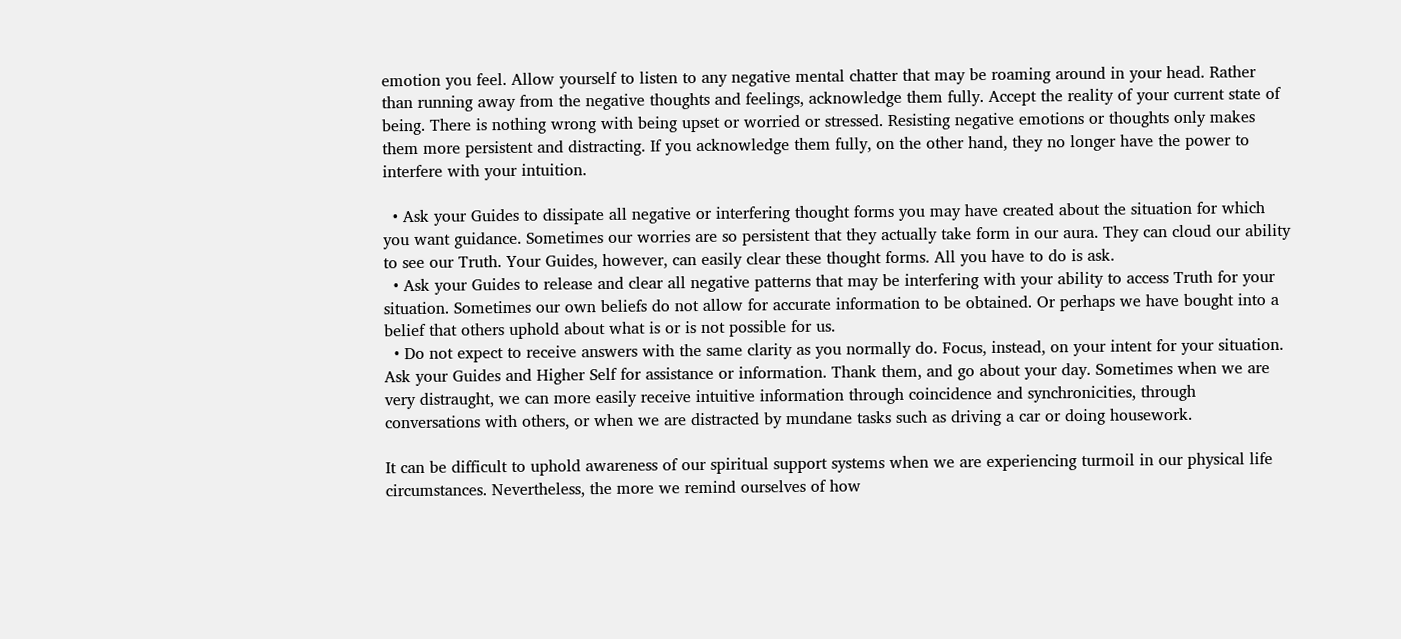emotion you feel. Allow yourself to listen to any negative mental chatter that may be roaming around in your head. Rather than running away from the negative thoughts and feelings, acknowledge them fully. Accept the reality of your current state of being. There is nothing wrong with being upset or worried or stressed. Resisting negative emotions or thoughts only makes them more persistent and distracting. If you acknowledge them fully, on the other hand, they no longer have the power to interfere with your intuition.

  • Ask your Guides to dissipate all negative or interfering thought forms you may have created about the situation for which you want guidance. Sometimes our worries are so persistent that they actually take form in our aura. They can cloud our ability to see our Truth. Your Guides, however, can easily clear these thought forms. All you have to do is ask.
  • Ask your Guides to release and clear all negative patterns that may be interfering with your ability to access Truth for your situation. Sometimes our own beliefs do not allow for accurate information to be obtained. Or perhaps we have bought into a belief that others uphold about what is or is not possible for us.
  • Do not expect to receive answers with the same clarity as you normally do. Focus, instead, on your intent for your situation. Ask your Guides and Higher Self for assistance or information. Thank them, and go about your day. Sometimes when we are very distraught, we can more easily receive intuitive information through coincidence and synchronicities, through conversations with others, or when we are distracted by mundane tasks such as driving a car or doing housework.

It can be difficult to uphold awareness of our spiritual support systems when we are experiencing turmoil in our physical life circumstances. Nevertheless, the more we remind ourselves of how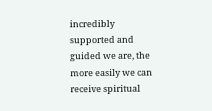incredibly supported and guided we are, the more easily we can receive spiritual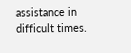assistance in difficult times.